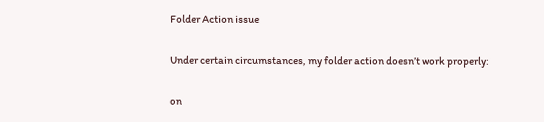Folder Action issue

Under certain circumstances, my folder action doesn’t work properly:

on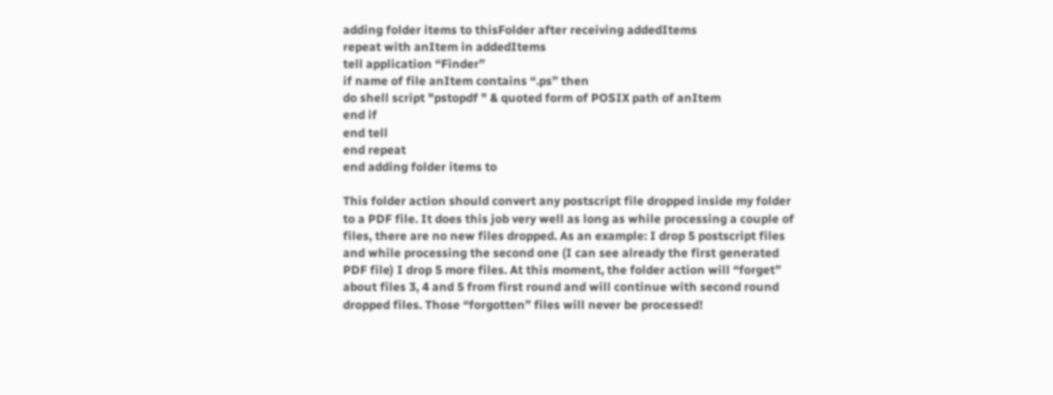adding folder items to thisFolder after receiving addedItems
repeat with anItem in addedItems
tell application “Finder”
if name of file anItem contains “.ps” then
do shell script "pstopdf " & quoted form of POSIX path of anItem
end if
end tell
end repeat
end adding folder items to

This folder action should convert any postscript file dropped inside my folder to a PDF file. It does this job very well as long as while processing a couple of files, there are no new files dropped. As an example: I drop 5 postscript files and while processing the second one (I can see already the first generated PDF file) I drop 5 more files. At this moment, the folder action will “forget” about files 3, 4 and 5 from first round and will continue with second round dropped files. Those “forgotten” files will never be processed!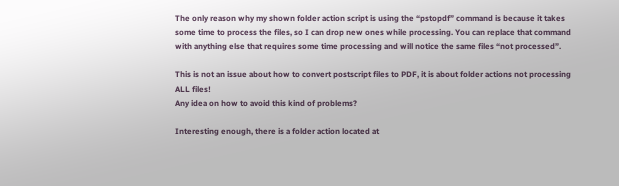The only reason why my shown folder action script is using the “pstopdf” command is because it takes some time to process the files, so I can drop new ones while processing. You can replace that command with anything else that requires some time processing and will notice the same files “not processed”.

This is not an issue about how to convert postscript files to PDF, it is about folder actions not processing ALL files!
Any idea on how to avoid this kind of problems?

Interesting enough, there is a folder action located at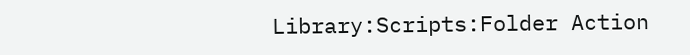Library:Scripts:Folder Action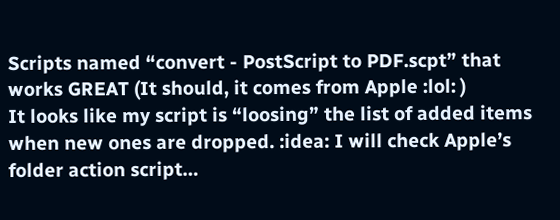Scripts named “convert - PostScript to PDF.scpt” that works GREAT (It should, it comes from Apple :lol: )
It looks like my script is “loosing” the list of added items when new ones are dropped. :idea: I will check Apple’s folder action script…